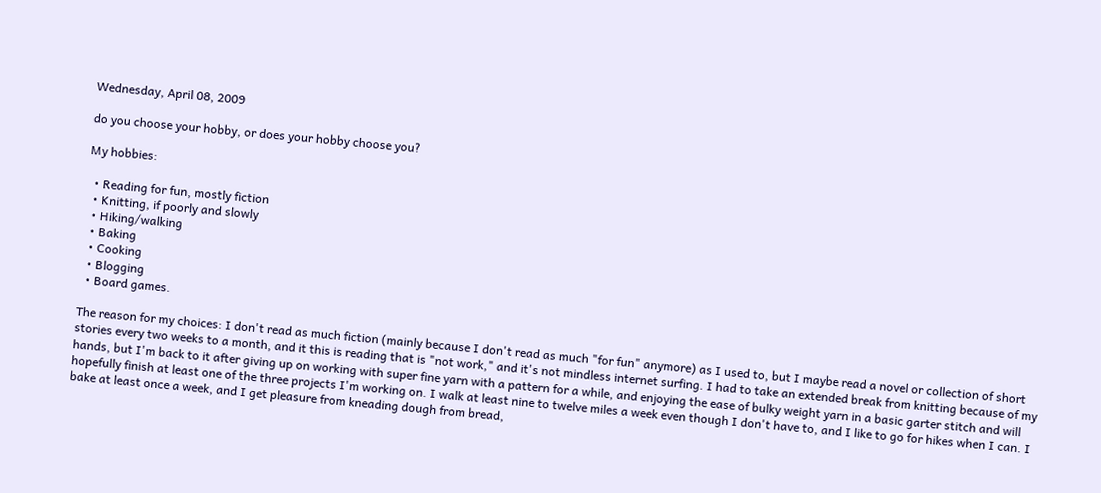Wednesday, April 08, 2009

do you choose your hobby, or does your hobby choose you?

My hobbies:

  • Reading for fun, mostly fiction
  • Knitting, if poorly and slowly
  • Hiking/walking
  • Baking
  • Cooking
  • Blogging
  • Board games.

The reason for my choices: I don't read as much fiction (mainly because I don't read as much "for fun" anymore) as I used to, but I maybe read a novel or collection of short stories every two weeks to a month, and it this is reading that is "not work," and it's not mindless internet surfing. I had to take an extended break from knitting because of my hands, but I'm back to it after giving up on working with super fine yarn with a pattern for a while, and enjoying the ease of bulky weight yarn in a basic garter stitch and will hopefully finish at least one of the three projects I'm working on. I walk at least nine to twelve miles a week even though I don't have to, and I like to go for hikes when I can. I bake at least once a week, and I get pleasure from kneading dough from bread,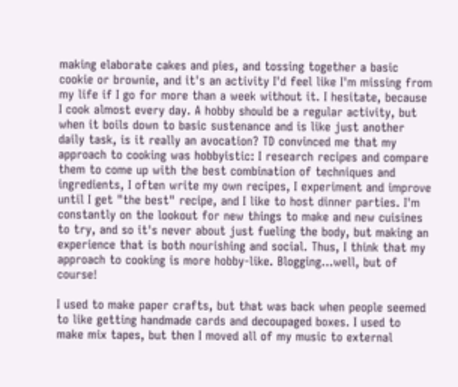making elaborate cakes and pies, and tossing together a basic cookie or brownie, and it's an activity I'd feel like I'm missing from my life if I go for more than a week without it. I hesitate, because I cook almost every day. A hobby should be a regular activity, but when it boils down to basic sustenance and is like just another daily task, is it really an avocation? TD convinced me that my approach to cooking was hobbyistic: I research recipes and compare them to come up with the best combination of techniques and ingredients, I often write my own recipes, I experiment and improve until I get "the best" recipe, and I like to host dinner parties. I'm constantly on the lookout for new things to make and new cuisines to try, and so it's never about just fueling the body, but making an experience that is both nourishing and social. Thus, I think that my approach to cooking is more hobby-like. Blogging...well, but of course!

I used to make paper crafts, but that was back when people seemed to like getting handmade cards and decoupaged boxes. I used to make mix tapes, but then I moved all of my music to external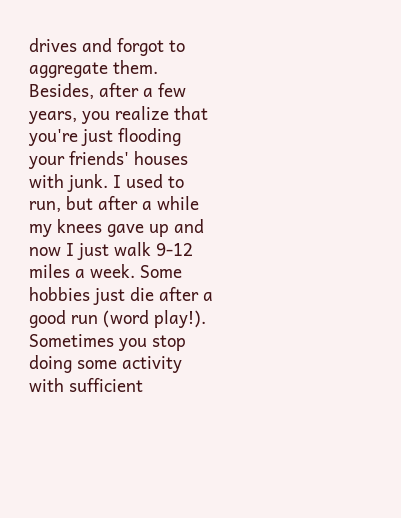drives and forgot to aggregate them. Besides, after a few years, you realize that you're just flooding your friends' houses with junk. I used to run, but after a while my knees gave up and now I just walk 9-12 miles a week. Some hobbies just die after a good run (word play!). Sometimes you stop doing some activity with sufficient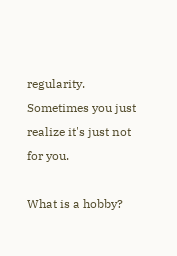regularity. Sometimes you just realize it's just not for you.

What is a hobby?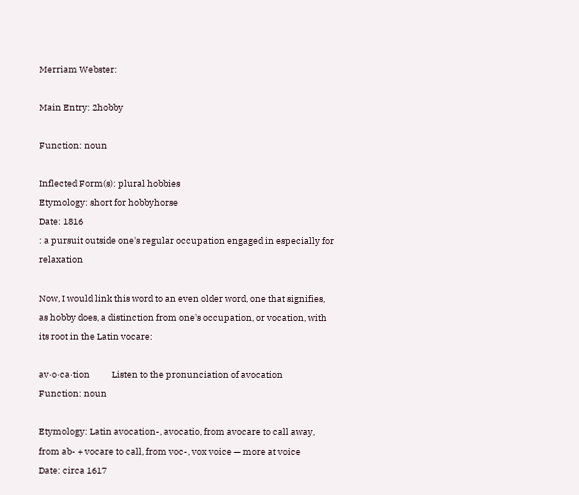Merriam Webster:

Main Entry: 2hobby

Function: noun

Inflected Form(s): plural hobbies
Etymology: short for hobbyhorse
Date: 1816
: a pursuit outside one's regular occupation engaged in especially for relaxation

Now, I would link this word to an even older word, one that signifies, as hobby does, a distinction from one's occupation, or vocation, with its root in the Latin vocare:

av·o·ca·tion           Listen to the pronunciation of avocation
Function: noun

Etymology: Latin avocation-, avocatio, from avocare to call away, from ab- + vocare to call, from voc-, vox voice — more at voice
Date: circa 1617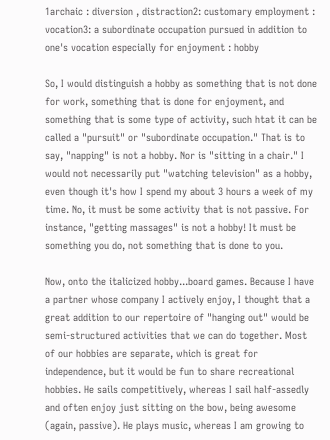1archaic : diversion , distraction2: customary employment : vocation3: a subordinate occupation pursued in addition to one's vocation especially for enjoyment : hobby

So, I would distinguish a hobby as something that is not done for work, something that is done for enjoyment, and something that is some type of activity, such htat it can be called a "pursuit" or "subordinate occupation." That is to say, "napping" is not a hobby. Nor is "sitting in a chair." I would not necessarily put "watching television" as a hobby, even though it's how I spend my about 3 hours a week of my time. No, it must be some activity that is not passive. For instance, "getting massages" is not a hobby! It must be something you do, not something that is done to you.

Now, onto the italicized hobby...board games. Because I have a partner whose company I actively enjoy, I thought that a great addition to our repertoire of "hanging out" would be semi-structured activities that we can do together. Most of our hobbies are separate, which is great for independence, but it would be fun to share recreational hobbies. He sails competitively, whereas I sail half-assedly and often enjoy just sitting on the bow, being awesome (again, passive). He plays music, whereas I am growing to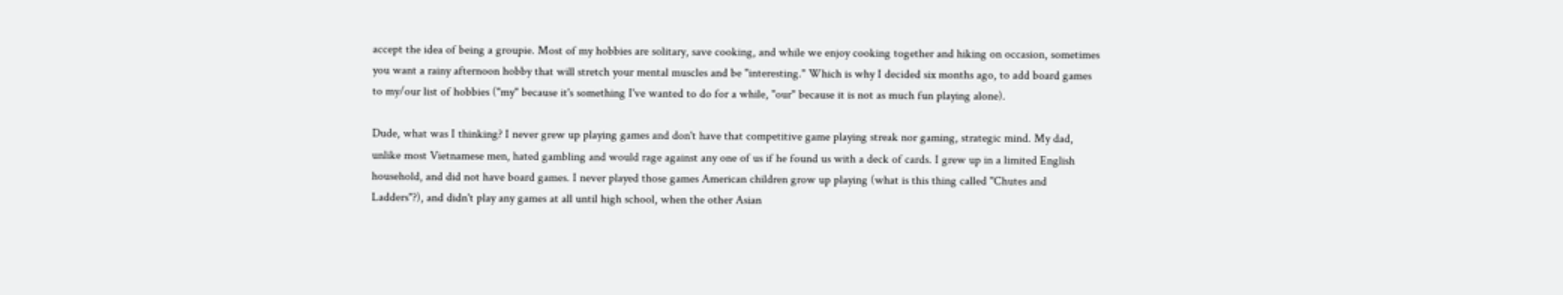accept the idea of being a groupie. Most of my hobbies are solitary, save cooking, and while we enjoy cooking together and hiking on occasion, sometimes you want a rainy afternoon hobby that will stretch your mental muscles and be "interesting." Which is why I decided six months ago, to add board games to my/our list of hobbies ("my" because it's something I've wanted to do for a while, "our" because it is not as much fun playing alone).

Dude, what was I thinking? I never grew up playing games and don't have that competitive game playing streak nor gaming, strategic mind. My dad, unlike most Vietnamese men, hated gambling and would rage against any one of us if he found us with a deck of cards. I grew up in a limited English household, and did not have board games. I never played those games American children grow up playing (what is this thing called "Chutes and Ladders"?), and didn't play any games at all until high school, when the other Asian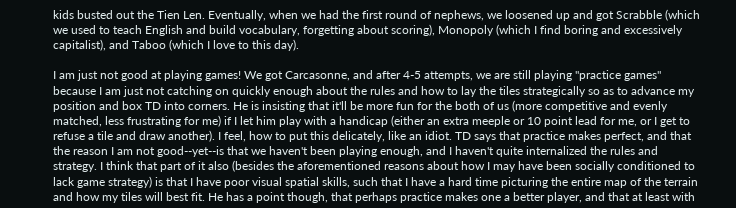kids busted out the Tien Len. Eventually, when we had the first round of nephews, we loosened up and got Scrabble (which we used to teach English and build vocabulary, forgetting about scoring), Monopoly (which I find boring and excessively capitalist), and Taboo (which I love to this day).

I am just not good at playing games! We got Carcasonne, and after 4-5 attempts, we are still playing "practice games" because I am just not catching on quickly enough about the rules and how to lay the tiles strategically so as to advance my position and box TD into corners. He is insisting that it'll be more fun for the both of us (more competitive and evenly matched, less frustrating for me) if I let him play with a handicap (either an extra meeple or 10 point lead for me, or I get to refuse a tile and draw another). I feel, how to put this delicately, like an idiot. TD says that practice makes perfect, and that the reason I am not good--yet--is that we haven't been playing enough, and I haven't quite internalized the rules and strategy. I think that part of it also (besides the aforementioned reasons about how I may have been socially conditioned to lack game strategy) is that I have poor visual spatial skills, such that I have a hard time picturing the entire map of the terrain and how my tiles will best fit. He has a point though, that perhaps practice makes one a better player, and that at least with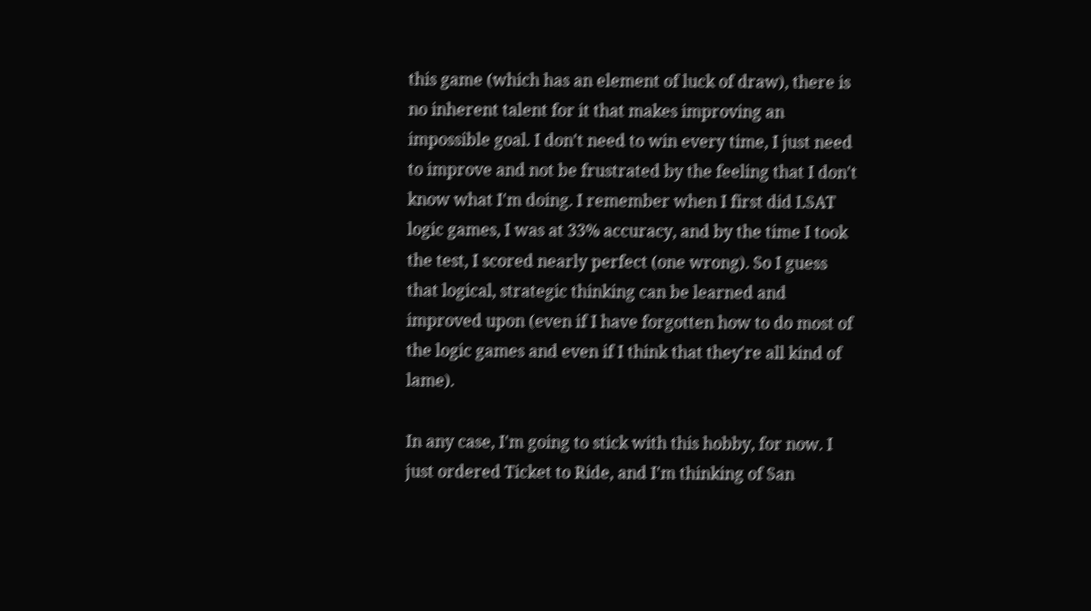this game (which has an element of luck of draw), there is no inherent talent for it that makes improving an impossible goal. I don't need to win every time, I just need to improve and not be frustrated by the feeling that I don't know what I'm doing. I remember when I first did LSAT logic games, I was at 33% accuracy, and by the time I took the test, I scored nearly perfect (one wrong). So I guess that logical, strategic thinking can be learned and improved upon (even if I have forgotten how to do most of the logic games and even if I think that they're all kind of lame).

In any case, I'm going to stick with this hobby, for now. I just ordered Ticket to Ride, and I'm thinking of San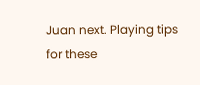Juan next. Playing tips for these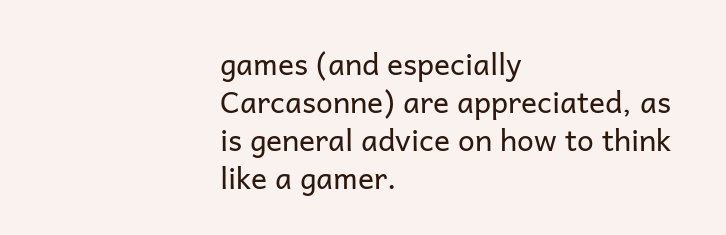games (and especially Carcasonne) are appreciated, as is general advice on how to think like a gamer.